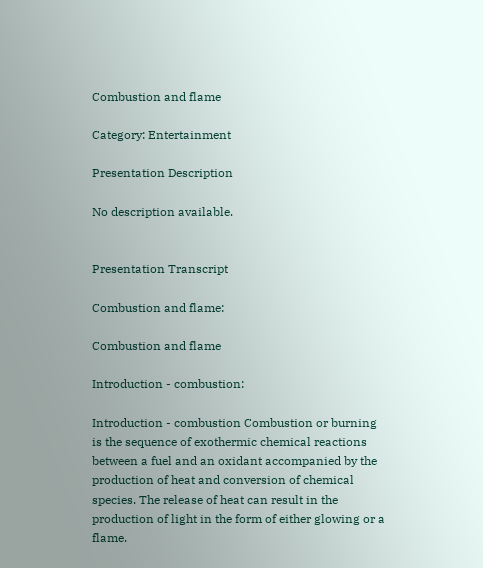Combustion and flame

Category: Entertainment

Presentation Description

No description available.


Presentation Transcript

Combustion and flame:

Combustion and flame

Introduction - combustion:

Introduction - combustion Combustion or burning is the sequence of exothermic chemical reactions between a fuel and an oxidant accompanied by the production of heat and conversion of chemical species. The release of heat can result in the production of light in the form of either glowing or a flame.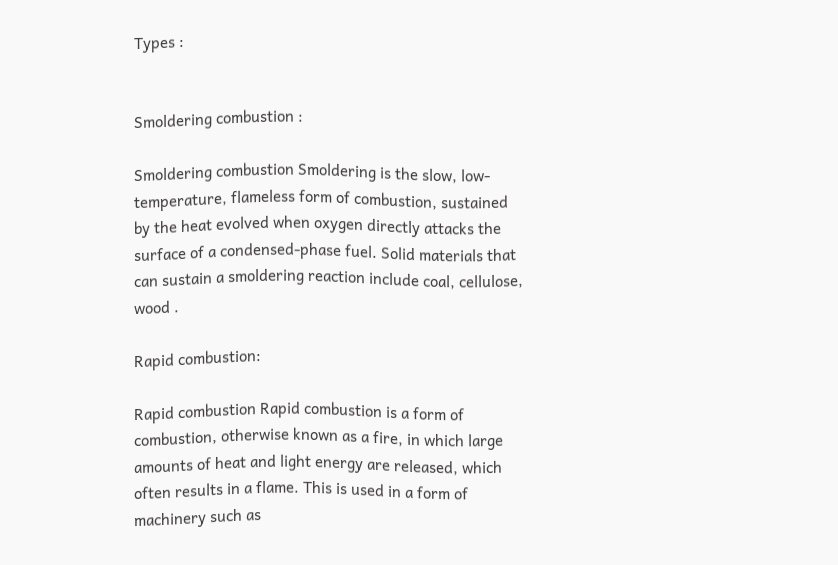Types :


Smoldering combustion :

Smoldering combustion Smoldering is the slow, low-temperature, flameless form of combustion, sustained by the heat evolved when oxygen directly attacks the surface of a condensed-phase fuel. Solid materials that can sustain a smoldering reaction include coal, cellulose, wood .

Rapid combustion:

Rapid combustion Rapid combustion is a form of combustion, otherwise known as a fire, in which large amounts of heat and light energy are released, which often results in a flame. This is used in a form of machinery such as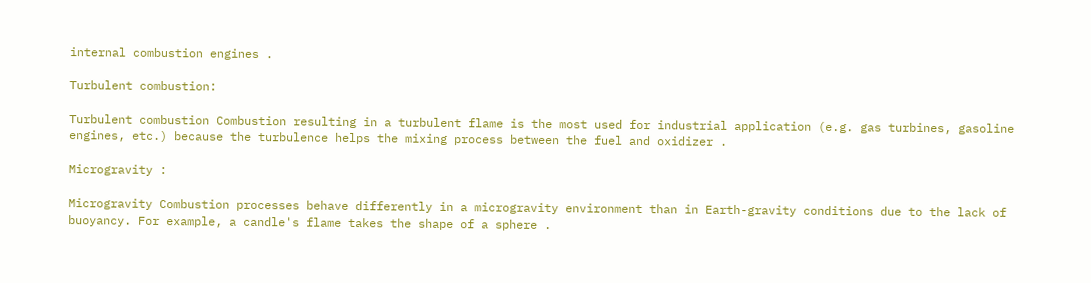internal combustion engines .

Turbulent combustion:

Turbulent combustion Combustion resulting in a turbulent flame is the most used for industrial application (e.g. gas turbines, gasoline engines, etc.) because the turbulence helps the mixing process between the fuel and oxidizer .

Microgravity :

Microgravity Combustion processes behave differently in a microgravity environment than in Earth-gravity conditions due to the lack of buoyancy. For example, a candle's flame takes the shape of a sphere .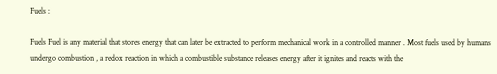Fuels :

Fuels Fuel is any material that stores energy that can later be extracted to perform mechanical work in a controlled manner . Most fuels used by humans undergo combustion , a redox reaction in which a combustible substance releases energy after it ignites and reacts with the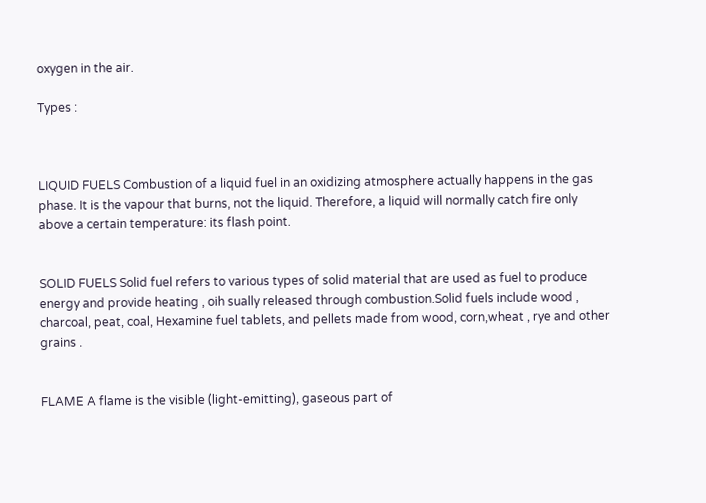oxygen in the air.

Types :



LIQUID FUELS Combustion of a liquid fuel in an oxidizing atmosphere actually happens in the gas phase. It is the vapour that burns, not the liquid. Therefore, a liquid will normally catch fire only above a certain temperature: its flash point.


SOLID FUELS Solid fuel refers to various types of solid material that are used as fuel to produce energy and provide heating , oih sually released through combustion.Solid fuels include wood , charcoal, peat, coal, Hexamine fuel tablets, and pellets made from wood, corn,wheat , rye and other grains .


FLAME A flame is the visible (light-emitting), gaseous part of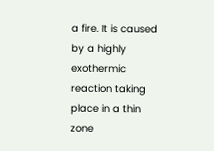a fire. It is caused by a highly exothermic reaction taking place in a thin zone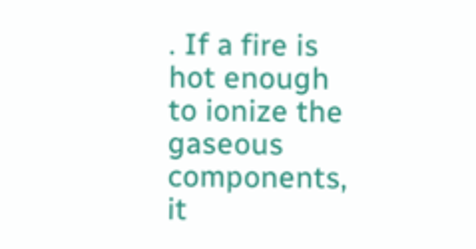. If a fire is hot enough to ionize the gaseous components, it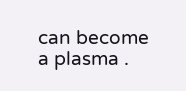can become a plasma .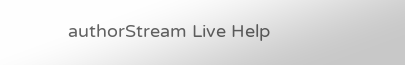authorStream Live Help